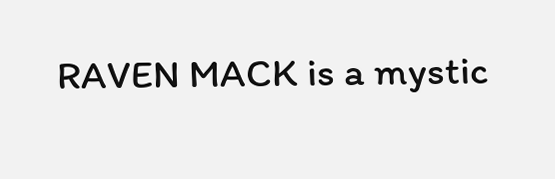RAVEN MACK is a mystic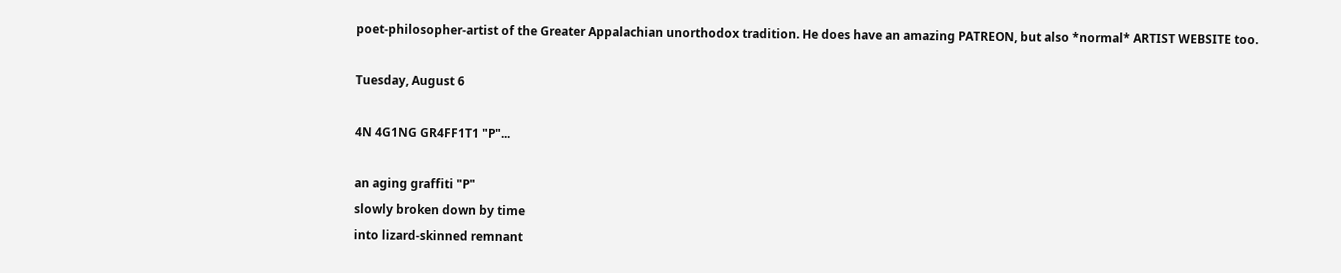poet-philosopher-artist of the Greater Appalachian unorthodox tradition. He does have an amazing PATREON, but also *normal* ARTIST WEBSITE too.

Tuesday, August 6

4N 4G1NG GR4FF1T1 "P"...

an aging graffiti "P"
slowly broken down by time
into lizard-skinned remnant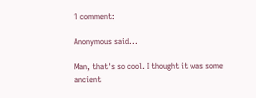1 comment:

Anonymous said...

Man, that's so cool. I thought it was some ancient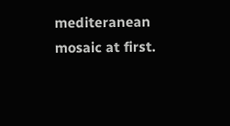mediteranean mosaic at first.